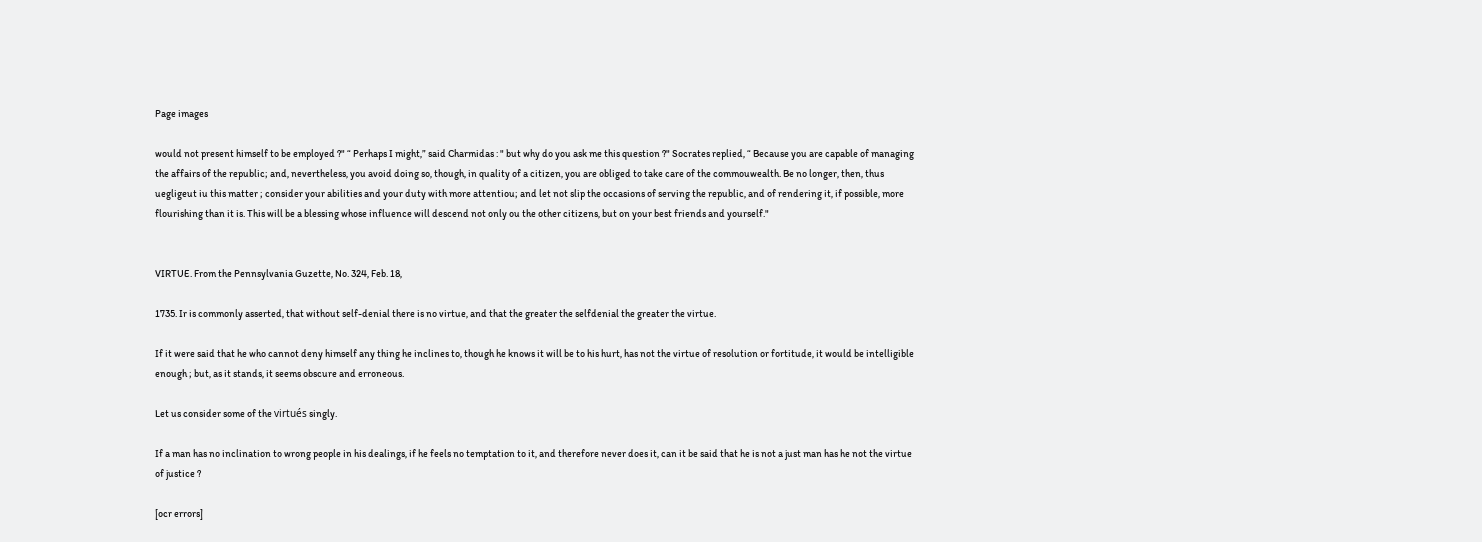Page images

would not present himself to be employed ?" “ Perhaps I might,” said Charmidas : " but why do you ask me this question ?" Socrates replied, “ Because you are capable of managing the affairs of the republic; and, nevertheless, you avoid doing so, though, in quality of a citizen, you are obliged to take care of the commouwealth. Be no longer, then, thus uegligeut iu this matter ; consider your abilities and your duty with more attentiou; and let not slip the occasions of serving the republic, and of rendering it, if possible, more flourishing than it is. This will be a blessing whose influence will descend not only ou the other citizens, but on your best friends and yourself."


VIRTUE. From the Pennsylvania Guzette, No. 324, Feb. 18,

1735. Ir is commonly asserted, that without self-denial there is no virtue, and that the greater the selfdenial the greater the virtue.

If it were said that he who cannot deny himself any thing he inclines to, though he knows it will be to his hurt, has not the virtue of resolution or fortitude, it would be intelligible enough ; but, as it stands, it seems obscure and erroneous.

Let us consider some of the virtués singly.

If a man has no inclination to wrong people in his dealings, if he feels no temptation to it, and therefore never does it, can it be said that he is not a just man has he not the virtue of justice ?

[ocr errors]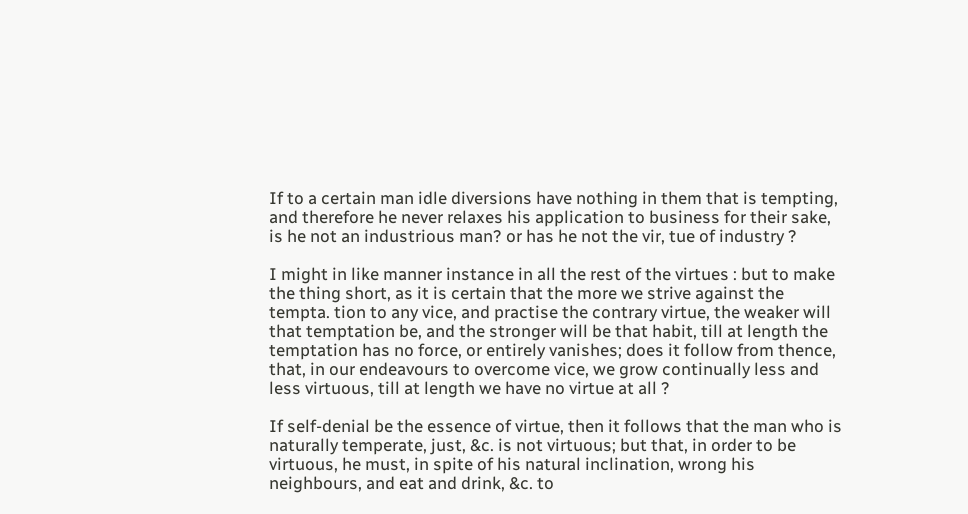If to a certain man idle diversions have nothing in them that is tempting, and therefore he never relaxes his application to business for their sake, is he not an industrious man? or has he not the vir, tue of industry ?

I might in like manner instance in all the rest of the virtues : but to make the thing short, as it is certain that the more we strive against the tempta. tion to any vice, and practise the contrary virtue, the weaker will that temptation be, and the stronger will be that habit, till at length the temptation has no force, or entirely vanishes; does it follow from thence, that, in our endeavours to overcome vice, we grow continually less and less virtuous, till at length we have no virtue at all ?

If self-denial be the essence of virtue, then it follows that the man who is naturally temperate, just, &c. is not virtuous; but that, in order to be virtuous, he must, in spite of his natural inclination, wrong his neighbours, and eat and drink, &c. to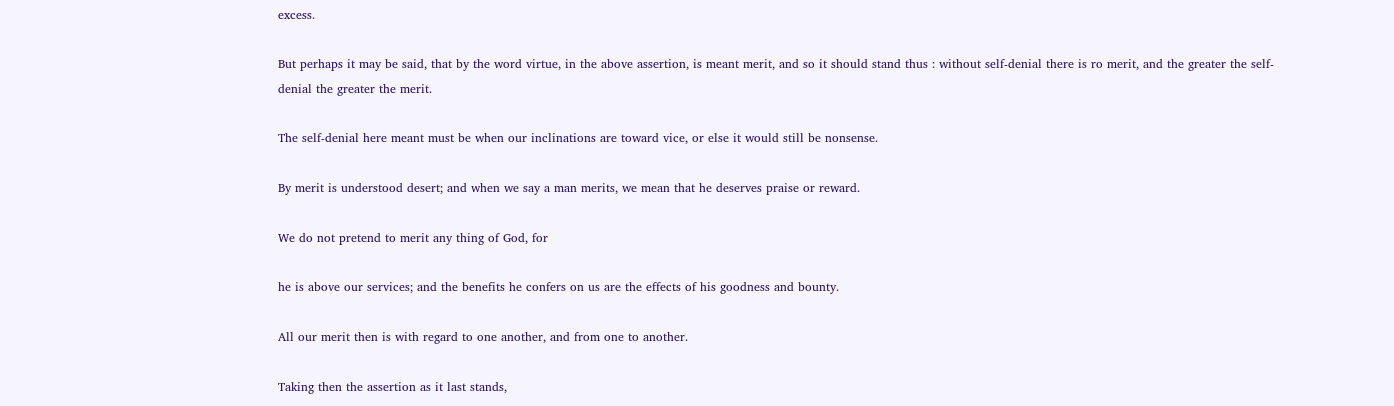excess.

But perhaps it may be said, that by the word virtue, in the above assertion, is meant merit, and so it should stand thus : without self-denial there is ro merit, and the greater the self-denial the greater the merit.

The self-denial here meant must be when our inclinations are toward vice, or else it would still be nonsense.

By merit is understood desert; and when we say a man merits, we mean that he deserves praise or reward.

We do not pretend to merit any thing of God, for

he is above our services; and the benefits he confers on us are the effects of his goodness and bounty.

All our merit then is with regard to one another, and from one to another.

Taking then the assertion as it last stands,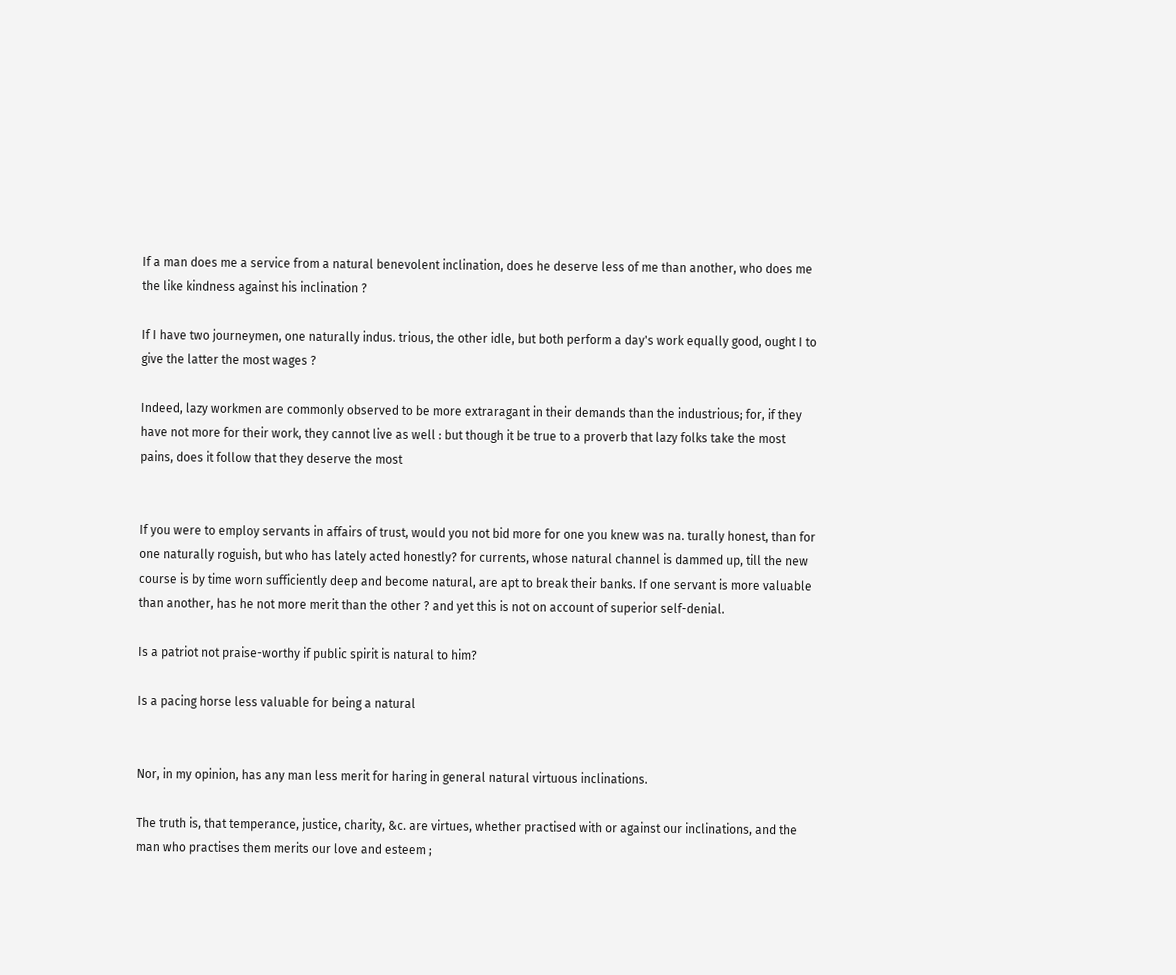If a man does me a service from a natural benevolent inclination, does he deserve less of me than another, who does me the like kindness against his inclination ?

If I have two journeymen, one naturally indus. trious, the other idle, but both perform a day's work equally good, ought I to give the latter the most wages ?

Indeed, lazy workmen are commonly observed to be more extraragant in their demands than the industrious; for, if they have not more for their work, they cannot live as well : but though it be true to a proverb that lazy folks take the most pains, does it follow that they deserve the most


If you were to employ servants in affairs of trust, would you not bid more for one you knew was na. turally honest, than for one naturally roguish, but who has lately acted honestly? for currents, whose natural channel is dammed up, till the new course is by time worn sufficiently deep and become natural, are apt to break their banks. If one servant is more valuable than another, has he not more merit than the other ? and yet this is not on account of superior self-denial.

Is a patriot not praise-worthy if public spirit is natural to him?

Is a pacing horse less valuable for being a natural


Nor, in my opinion, has any man less merit for haring in general natural virtuous inclinations.

The truth is, that temperance, justice, charity, &c. are virtues, whether practised with or against our inclinations, and the man who practises them merits our love and esteem ;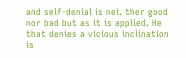and self-denial is nei. ther good nor bad but as it is applied. He that denies a vicious inclination is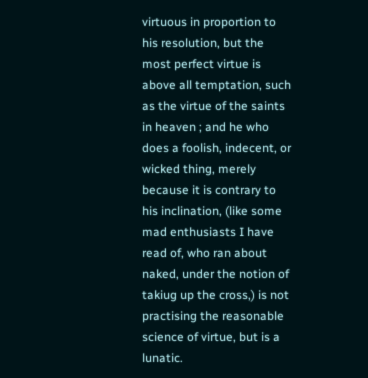virtuous in proportion to his resolution, but the most perfect virtue is above all temptation, such as the virtue of the saints in heaven ; and he who does a foolish, indecent, or wicked thing, merely because it is contrary to his inclination, (like some mad enthusiasts I have read of, who ran about naked, under the notion of takiug up the cross,) is not practising the reasonable science of virtue, but is a lunatic.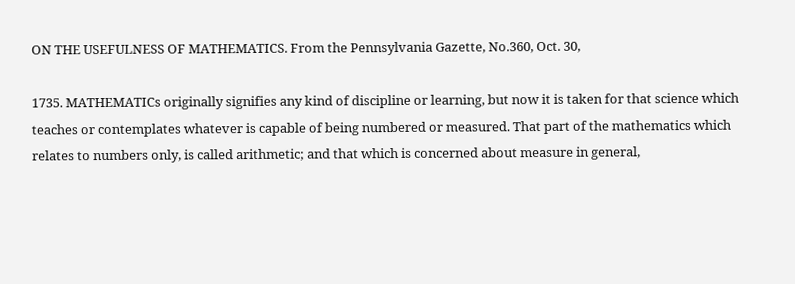ON THE USEFULNESS OF MATHEMATICS. From the Pennsylvania Gazette, No.360, Oct. 30,

1735. MATHEMATICs originally signifies any kind of discipline or learning, but now it is taken for that science which teaches or contemplates whatever is capable of being numbered or measured. That part of the mathematics which relates to numbers only, is called arithmetic; and that which is concerned about measure in general,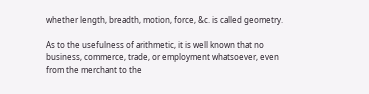whether length, breadth, motion, force, &c. is called geometry.

As to the usefulness of arithmetic, it is well known that no business, commerce, trade, or employment whatsoever, even from the merchant to the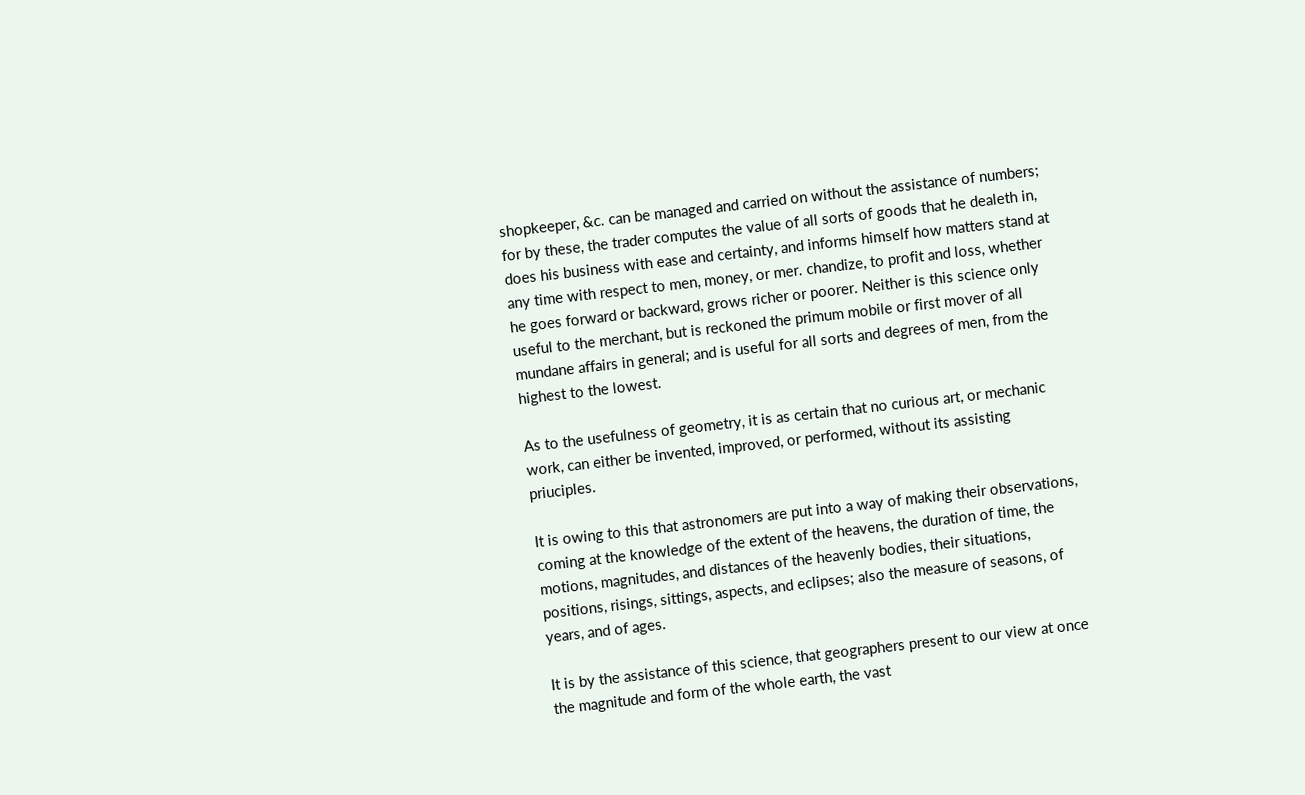shopkeeper, &c. can be managed and carried on without the assistance of numbers; for by these, the trader computes the value of all sorts of goods that he dealeth in, does his business with ease and certainty, and informs himself how matters stand at any time with respect to men, money, or mer. chandize, to profit and loss, whether he goes forward or backward, grows richer or poorer. Neither is this science only useful to the merchant, but is reckoned the primum mobile or first mover of all mundane affairs in general; and is useful for all sorts and degrees of men, from the highest to the lowest.

As to the usefulness of geometry, it is as certain that no curious art, or mechanic work, can either be invented, improved, or performed, without its assisting priuciples.

It is owing to this that astronomers are put into a way of making their observations, coming at the knowledge of the extent of the heavens, the duration of time, the motions, magnitudes, and distances of the heavenly bodies, their situations, positions, risings, sittings, aspects, and eclipses; also the measure of seasons, of years, and of ages.

It is by the assistance of this science, that geographers present to our view at once the magnitude and form of the whole earth, the vast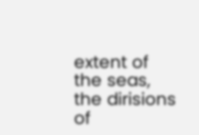extent of the seas, the dirisions of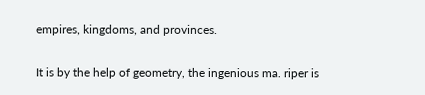empires, kingdoms, and provinces.

It is by the help of geometry, the ingenious ma. riper is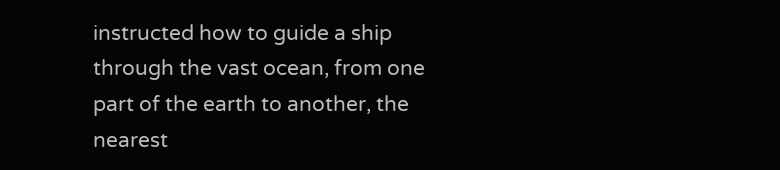instructed how to guide a ship through the vast ocean, from one part of the earth to another, the nearest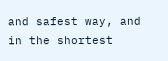and safest way, and in the shortest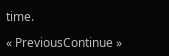time.

« PreviousContinue »